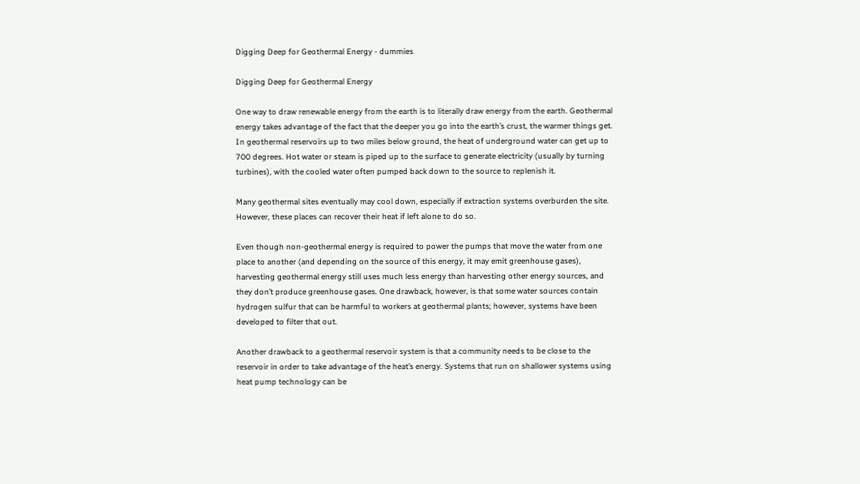Digging Deep for Geothermal Energy - dummies

Digging Deep for Geothermal Energy

One way to draw renewable energy from the earth is to literally draw energy from the earth. Geothermal energy takes advantage of the fact that the deeper you go into the earth’s crust, the warmer things get. In geothermal reservoirs up to two miles below ground, the heat of underground water can get up to 700 degrees. Hot water or steam is piped up to the surface to generate electricity (usually by turning turbines), with the cooled water often pumped back down to the source to replenish it.

Many geothermal sites eventually may cool down, especially if extraction systems overburden the site. However, these places can recover their heat if left alone to do so.

Even though non-geothermal energy is required to power the pumps that move the water from one place to another (and depending on the source of this energy, it may emit greenhouse gases), harvesting geothermal energy still uses much less energy than harvesting other energy sources, and they don’t produce greenhouse gases. One drawback, however, is that some water sources contain hydrogen sulfur that can be harmful to workers at geothermal plants; however, systems have been developed to filter that out.

Another drawback to a geothermal reservoir system is that a community needs to be close to the reservoir in order to take advantage of the heat’s energy. Systems that run on shallower systems using heat pump technology can be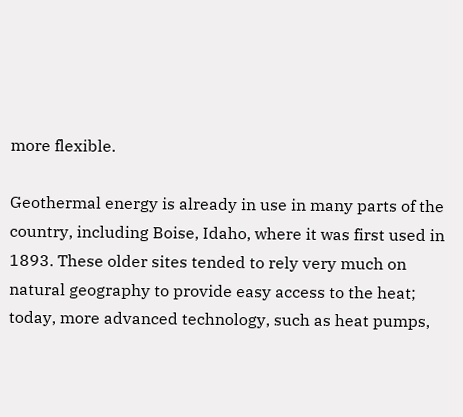more flexible.

Geothermal energy is already in use in many parts of the country, including Boise, Idaho, where it was first used in 1893. These older sites tended to rely very much on natural geography to provide easy access to the heat; today, more advanced technology, such as heat pumps,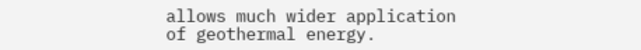allows much wider application of geothermal energy.